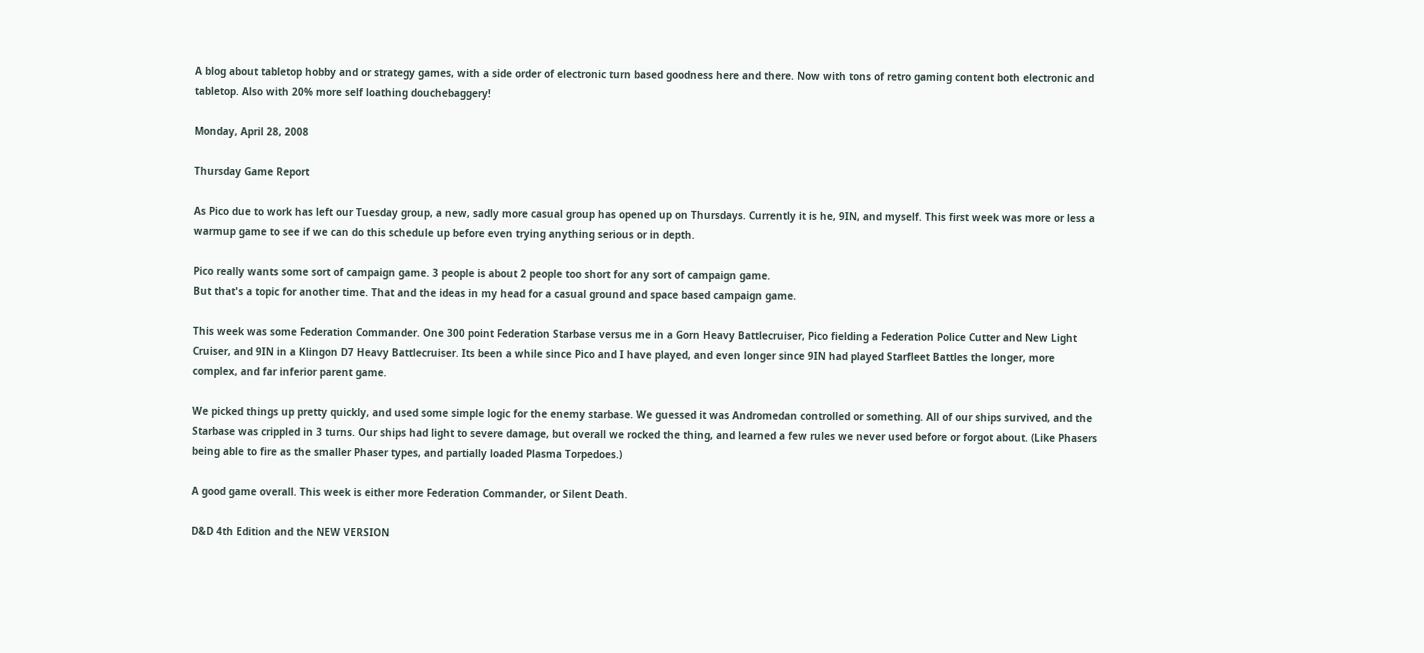A blog about tabletop hobby and or strategy games, with a side order of electronic turn based goodness here and there. Now with tons of retro gaming content both electronic and tabletop. Also with 20% more self loathing douchebaggery!

Monday, April 28, 2008

Thursday Game Report

As Pico due to work has left our Tuesday group, a new, sadly more casual group has opened up on Thursdays. Currently it is he, 9IN, and myself. This first week was more or less a warmup game to see if we can do this schedule up before even trying anything serious or in depth.

Pico really wants some sort of campaign game. 3 people is about 2 people too short for any sort of campaign game.
But that's a topic for another time. That and the ideas in my head for a casual ground and space based campaign game.

This week was some Federation Commander. One 300 point Federation Starbase versus me in a Gorn Heavy Battlecruiser, Pico fielding a Federation Police Cutter and New Light Cruiser, and 9IN in a Klingon D7 Heavy Battlecruiser. Its been a while since Pico and I have played, and even longer since 9IN had played Starfleet Battles the longer, more complex, and far inferior parent game.

We picked things up pretty quickly, and used some simple logic for the enemy starbase. We guessed it was Andromedan controlled or something. All of our ships survived, and the Starbase was crippled in 3 turns. Our ships had light to severe damage, but overall we rocked the thing, and learned a few rules we never used before or forgot about. (Like Phasers being able to fire as the smaller Phaser types, and partially loaded Plasma Torpedoes.)

A good game overall. This week is either more Federation Commander, or Silent Death.

D&D 4th Edition and the NEW VERSION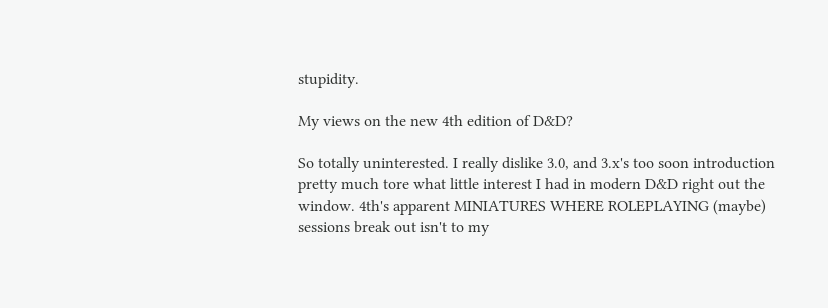stupidity.

My views on the new 4th edition of D&D?

So totally uninterested. I really dislike 3.0, and 3.x's too soon introduction pretty much tore what little interest I had in modern D&D right out the window. 4th's apparent MINIATURES WHERE ROLEPLAYING (maybe) sessions break out isn't to my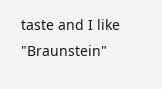taste and I like "Braunstein"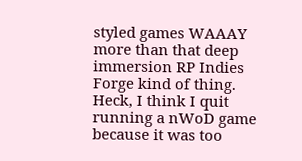styled games WAAAY more than that deep immersion RP Indies Forge kind of thing. Heck, I think I quit running a nWoD game because it was too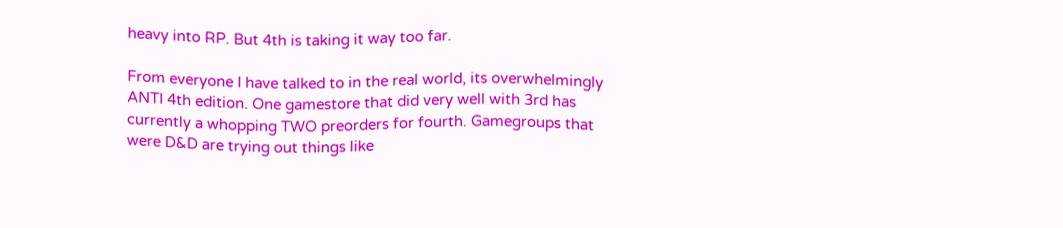heavy into RP. But 4th is taking it way too far.

From everyone I have talked to in the real world, its overwhelmingly ANTI 4th edition. One gamestore that did very well with 3rd has currently a whopping TWO preorders for fourth. Gamegroups that were D&D are trying out things like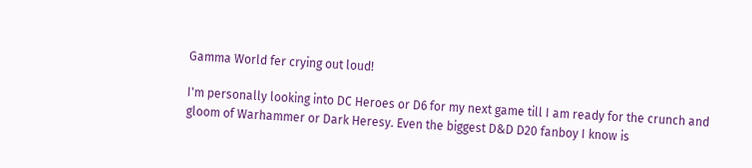Gamma World fer crying out loud!

I'm personally looking into DC Heroes or D6 for my next game till I am ready for the crunch and gloom of Warhammer or Dark Heresy. Even the biggest D&D D20 fanboy I know is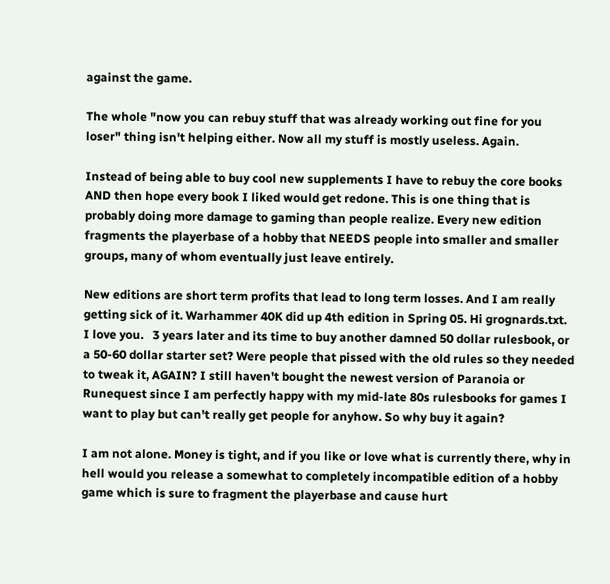against the game.

The whole "now you can rebuy stuff that was already working out fine for you loser" thing isn't helping either. Now all my stuff is mostly useless. Again.

Instead of being able to buy cool new supplements I have to rebuy the core books AND then hope every book I liked would get redone. This is one thing that is probably doing more damage to gaming than people realize. Every new edition fragments the playerbase of a hobby that NEEDS people into smaller and smaller groups, many of whom eventually just leave entirely.

New editions are short term profits that lead to long term losses. And I am really getting sick of it. Warhammer 40K did up 4th edition in Spring 05. Hi grognards.txt.  I love you.   3 years later and its time to buy another damned 50 dollar rulesbook, or a 50-60 dollar starter set? Were people that pissed with the old rules so they needed to tweak it, AGAIN? I still haven't bought the newest version of Paranoia or Runequest since I am perfectly happy with my mid-late 80s rulesbooks for games I want to play but can't really get people for anyhow. So why buy it again?

I am not alone. Money is tight, and if you like or love what is currently there, why in hell would you release a somewhat to completely incompatible edition of a hobby game which is sure to fragment the playerbase and cause hurt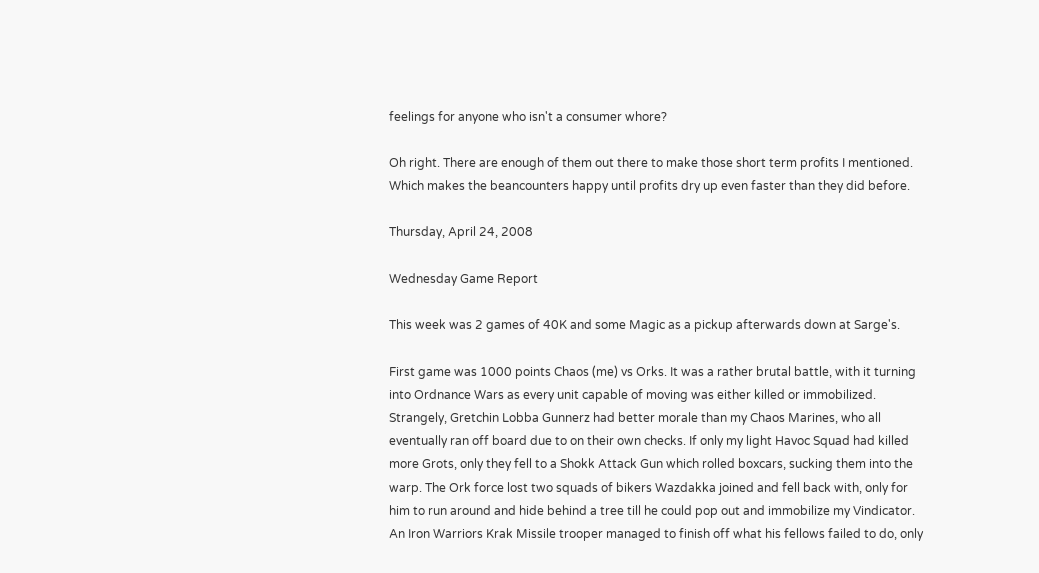feelings for anyone who isn't a consumer whore?

Oh right. There are enough of them out there to make those short term profits I mentioned. Which makes the beancounters happy until profits dry up even faster than they did before.

Thursday, April 24, 2008

Wednesday Game Report

This week was 2 games of 40K and some Magic as a pickup afterwards down at Sarge's.

First game was 1000 points Chaos (me) vs Orks. It was a rather brutal battle, with it turning into Ordnance Wars as every unit capable of moving was either killed or immobilized. Strangely, Gretchin Lobba Gunnerz had better morale than my Chaos Marines, who all eventually ran off board due to on their own checks. If only my light Havoc Squad had killed more Grots, only they fell to a Shokk Attack Gun which rolled boxcars, sucking them into the warp. The Ork force lost two squads of bikers Wazdakka joined and fell back with, only for him to run around and hide behind a tree till he could pop out and immobilize my Vindicator. An Iron Warriors Krak Missile trooper managed to finish off what his fellows failed to do, only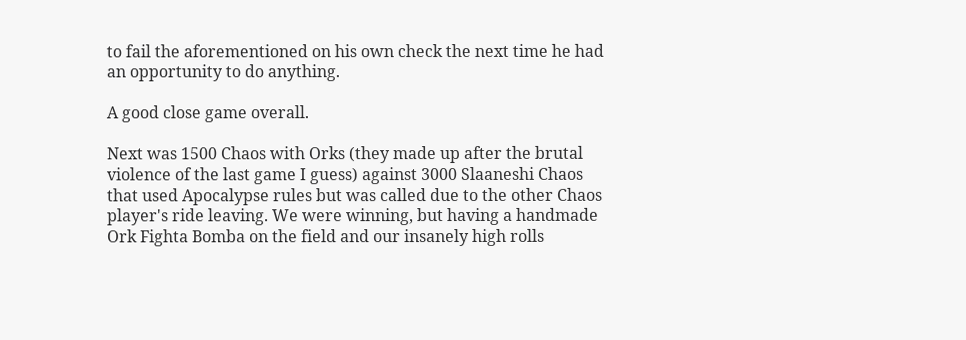to fail the aforementioned on his own check the next time he had an opportunity to do anything.

A good close game overall.

Next was 1500 Chaos with Orks (they made up after the brutal violence of the last game I guess) against 3000 Slaaneshi Chaos that used Apocalypse rules but was called due to the other Chaos player's ride leaving. We were winning, but having a handmade Ork Fighta Bomba on the field and our insanely high rolls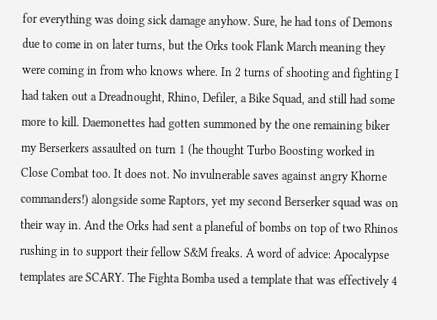for everything was doing sick damage anyhow. Sure, he had tons of Demons due to come in on later turns, but the Orks took Flank March meaning they were coming in from who knows where. In 2 turns of shooting and fighting I had taken out a Dreadnought, Rhino, Defiler, a Bike Squad, and still had some more to kill. Daemonettes had gotten summoned by the one remaining biker my Berserkers assaulted on turn 1 (he thought Turbo Boosting worked in Close Combat too. It does not. No invulnerable saves against angry Khorne commanders!) alongside some Raptors, yet my second Berserker squad was on their way in. And the Orks had sent a planeful of bombs on top of two Rhinos rushing in to support their fellow S&M freaks. A word of advice: Apocalypse templates are SCARY. The Fighta Bomba used a template that was effectively 4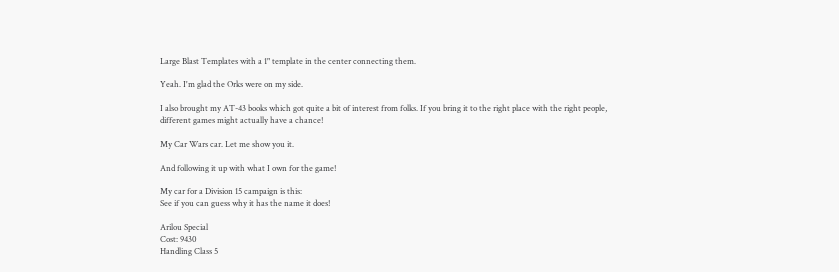Large Blast Templates with a 1" template in the center connecting them.

Yeah. I'm glad the Orks were on my side.

I also brought my AT-43 books which got quite a bit of interest from folks. If you bring it to the right place with the right people, different games might actually have a chance!

My Car Wars car. Let me show you it.

And following it up with what I own for the game!

My car for a Division 15 campaign is this:
See if you can guess why it has the name it does!

Arilou Special
Cost: 9430
Handling Class 5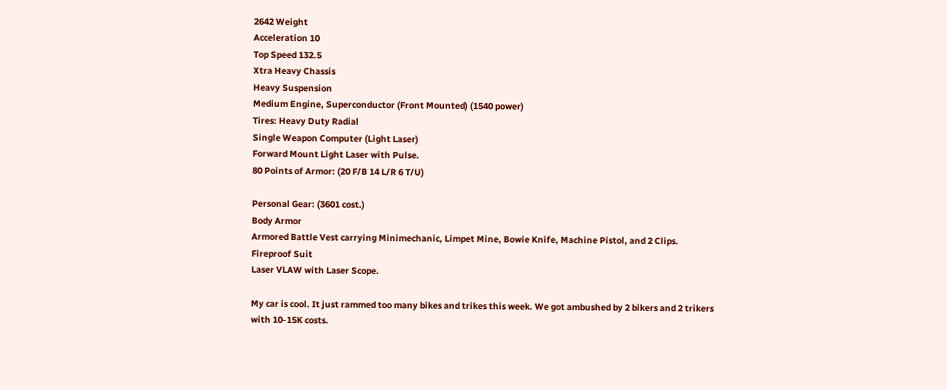2642 Weight
Acceleration 10
Top Speed 132.5
Xtra Heavy Chassis
Heavy Suspension
Medium Engine, Superconductor (Front Mounted) (1540 power)
Tires: Heavy Duty Radial
Single Weapon Computer (Light Laser)
Forward Mount Light Laser with Pulse.
80 Points of Armor: (20 F/B 14 L/R 6 T/U)

Personal Gear: (3601 cost.)
Body Armor
Armored Battle Vest carrying Minimechanic, Limpet Mine, Bowie Knife, Machine Pistol, and 2 Clips.
Fireproof Suit
Laser VLAW with Laser Scope.

My car is cool. It just rammed too many bikes and trikes this week. We got ambushed by 2 bikers and 2 trikers with 10-15K costs.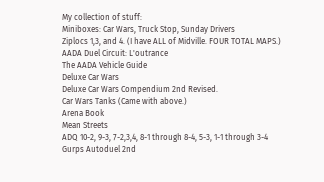My collection of stuff:
Miniboxes: Car Wars, Truck Stop, Sunday Drivers
Ziplocs 1,3, and 4. (I have ALL of Midville. FOUR TOTAL MAPS.)
AADA Duel Circuit: L'outrance
The AADA Vehicle Guide
Deluxe Car Wars
Deluxe Car Wars Compendium 2nd Revised.
Car Wars Tanks (Came with above.)
Arena Book
Mean Streets
ADQ 10-2, 9-3, 7-2,3,4, 8-1 through 8-4, 5-3, 1-1 through 3-4
Gurps Autoduel 2nd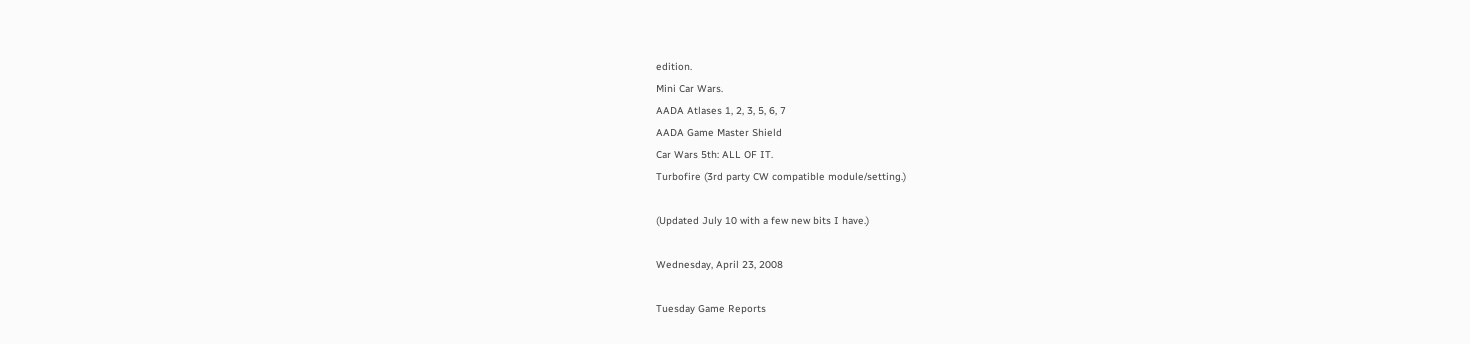edition.
Mini Car Wars.
AADA Atlases 1, 2, 3, 5, 6, 7
AADA Game Master Shield
Car Wars 5th: ALL OF IT.
Turbofire (3rd party CW compatible module/setting.)

(Updated July 10 with a few new bits I have.)

Wednesday, April 23, 2008

Tuesday Game Reports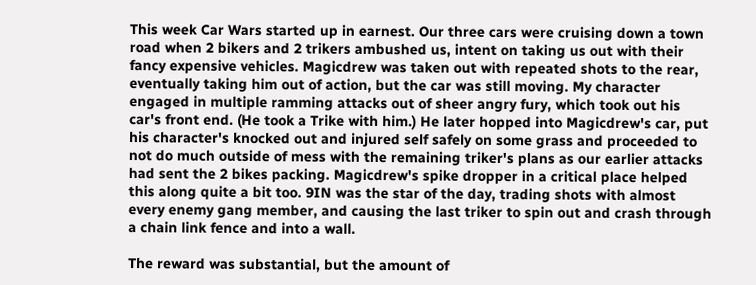This week Car Wars started up in earnest. Our three cars were cruising down a town road when 2 bikers and 2 trikers ambushed us, intent on taking us out with their fancy expensive vehicles. Magicdrew was taken out with repeated shots to the rear, eventually taking him out of action, but the car was still moving. My character engaged in multiple ramming attacks out of sheer angry fury, which took out his car's front end. (He took a Trike with him.) He later hopped into Magicdrew's car, put his character's knocked out and injured self safely on some grass and proceeded to not do much outside of mess with the remaining triker's plans as our earlier attacks had sent the 2 bikes packing. Magicdrew's spike dropper in a critical place helped this along quite a bit too. 9IN was the star of the day, trading shots with almost every enemy gang member, and causing the last triker to spin out and crash through a chain link fence and into a wall.

The reward was substantial, but the amount of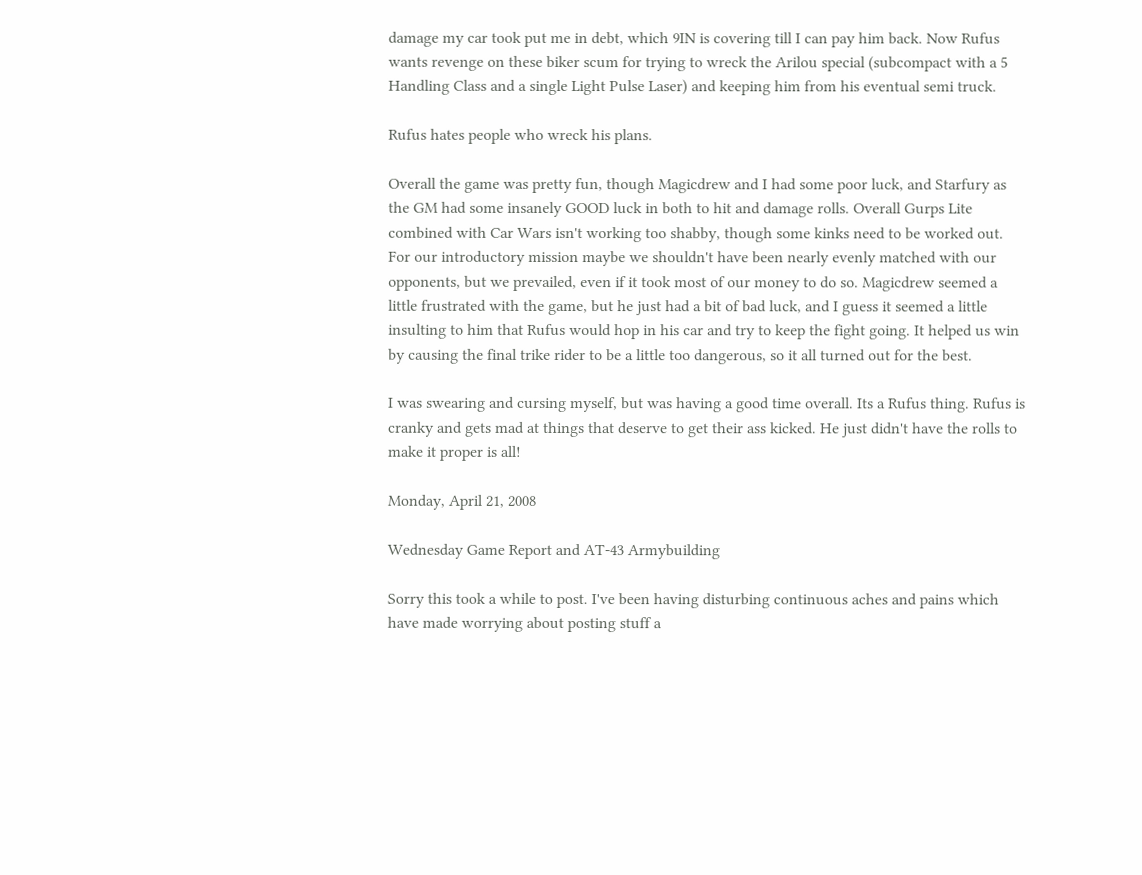damage my car took put me in debt, which 9IN is covering till I can pay him back. Now Rufus wants revenge on these biker scum for trying to wreck the Arilou special (subcompact with a 5 Handling Class and a single Light Pulse Laser) and keeping him from his eventual semi truck.

Rufus hates people who wreck his plans.

Overall the game was pretty fun, though Magicdrew and I had some poor luck, and Starfury as the GM had some insanely GOOD luck in both to hit and damage rolls. Overall Gurps Lite combined with Car Wars isn't working too shabby, though some kinks need to be worked out. For our introductory mission maybe we shouldn't have been nearly evenly matched with our opponents, but we prevailed, even if it took most of our money to do so. Magicdrew seemed a little frustrated with the game, but he just had a bit of bad luck, and I guess it seemed a little insulting to him that Rufus would hop in his car and try to keep the fight going. It helped us win by causing the final trike rider to be a little too dangerous, so it all turned out for the best.

I was swearing and cursing myself, but was having a good time overall. Its a Rufus thing. Rufus is cranky and gets mad at things that deserve to get their ass kicked. He just didn't have the rolls to make it proper is all!

Monday, April 21, 2008

Wednesday Game Report and AT-43 Armybuilding

Sorry this took a while to post. I've been having disturbing continuous aches and pains which have made worrying about posting stuff a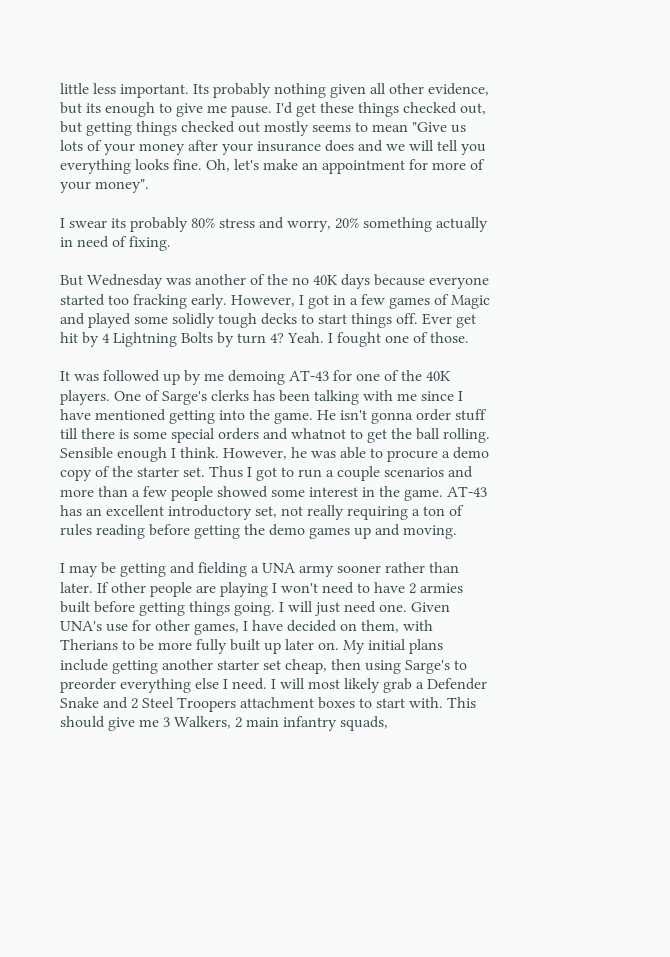little less important. Its probably nothing given all other evidence, but its enough to give me pause. I'd get these things checked out, but getting things checked out mostly seems to mean "Give us lots of your money after your insurance does and we will tell you everything looks fine. Oh, let's make an appointment for more of your money".

I swear its probably 80% stress and worry, 20% something actually in need of fixing.

But Wednesday was another of the no 40K days because everyone started too fracking early. However, I got in a few games of Magic and played some solidly tough decks to start things off. Ever get hit by 4 Lightning Bolts by turn 4? Yeah. I fought one of those.

It was followed up by me demoing AT-43 for one of the 40K players. One of Sarge's clerks has been talking with me since I have mentioned getting into the game. He isn't gonna order stuff till there is some special orders and whatnot to get the ball rolling. Sensible enough I think. However, he was able to procure a demo copy of the starter set. Thus I got to run a couple scenarios and more than a few people showed some interest in the game. AT-43 has an excellent introductory set, not really requiring a ton of rules reading before getting the demo games up and moving.

I may be getting and fielding a UNA army sooner rather than later. If other people are playing I won't need to have 2 armies built before getting things going. I will just need one. Given UNA's use for other games, I have decided on them, with Therians to be more fully built up later on. My initial plans include getting another starter set cheap, then using Sarge's to preorder everything else I need. I will most likely grab a Defender Snake and 2 Steel Troopers attachment boxes to start with. This should give me 3 Walkers, 2 main infantry squads,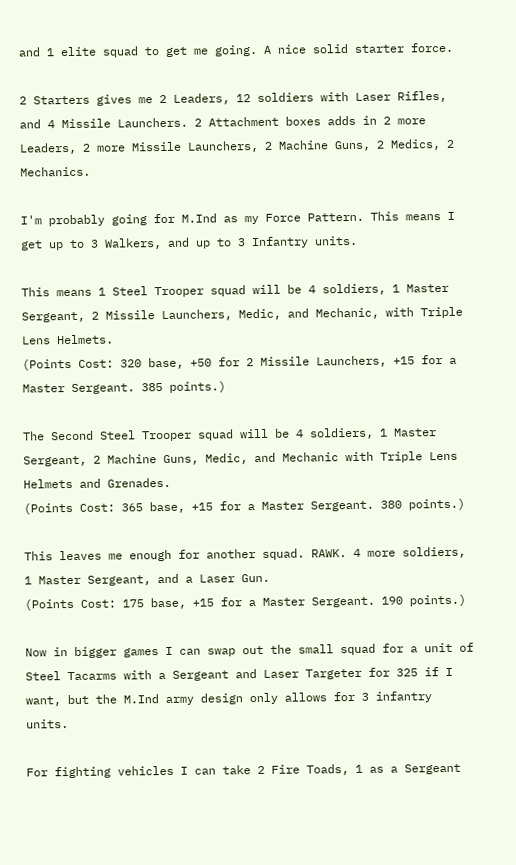and 1 elite squad to get me going. A nice solid starter force.

2 Starters gives me 2 Leaders, 12 soldiers with Laser Rifles, and 4 Missile Launchers. 2 Attachment boxes adds in 2 more Leaders, 2 more Missile Launchers, 2 Machine Guns, 2 Medics, 2 Mechanics.

I'm probably going for M.Ind as my Force Pattern. This means I get up to 3 Walkers, and up to 3 Infantry units.

This means 1 Steel Trooper squad will be 4 soldiers, 1 Master Sergeant, 2 Missile Launchers, Medic, and Mechanic, with Triple Lens Helmets.
(Points Cost: 320 base, +50 for 2 Missile Launchers, +15 for a Master Sergeant. 385 points.)

The Second Steel Trooper squad will be 4 soldiers, 1 Master Sergeant, 2 Machine Guns, Medic, and Mechanic with Triple Lens Helmets and Grenades.
(Points Cost: 365 base, +15 for a Master Sergeant. 380 points.)

This leaves me enough for another squad. RAWK. 4 more soldiers, 1 Master Sergeant, and a Laser Gun.
(Points Cost: 175 base, +15 for a Master Sergeant. 190 points.)

Now in bigger games I can swap out the small squad for a unit of Steel Tacarms with a Sergeant and Laser Targeter for 325 if I want, but the M.Ind army design only allows for 3 infantry units.

For fighting vehicles I can take 2 Fire Toads, 1 as a Sergeant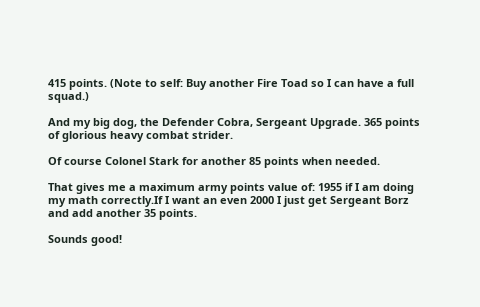415 points. (Note to self: Buy another Fire Toad so I can have a full squad.)

And my big dog, the Defender Cobra, Sergeant Upgrade. 365 points of glorious heavy combat strider.

Of course Colonel Stark for another 85 points when needed.

That gives me a maximum army points value of: 1955 if I am doing my math correctly.If I want an even 2000 I just get Sergeant Borz and add another 35 points.

Sounds good!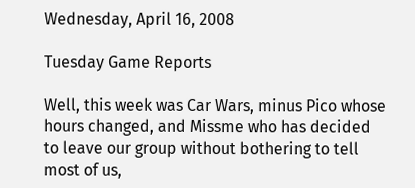Wednesday, April 16, 2008

Tuesday Game Reports

Well, this week was Car Wars, minus Pico whose hours changed, and Missme who has decided to leave our group without bothering to tell most of us,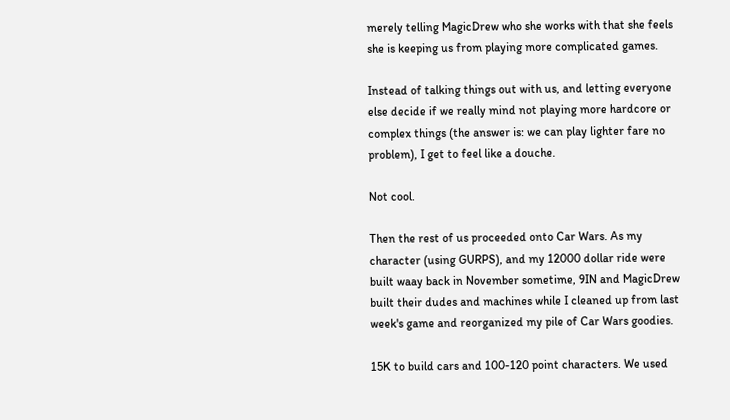merely telling MagicDrew who she works with that she feels she is keeping us from playing more complicated games.

Instead of talking things out with us, and letting everyone else decide if we really mind not playing more hardcore or complex things (the answer is: we can play lighter fare no problem), I get to feel like a douche.

Not cool.

Then the rest of us proceeded onto Car Wars. As my character (using GURPS), and my 12000 dollar ride were built waay back in November sometime, 9IN and MagicDrew built their dudes and machines while I cleaned up from last week's game and reorganized my pile of Car Wars goodies.

15K to build cars and 100-120 point characters. We used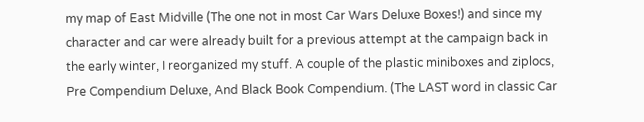my map of East Midville (The one not in most Car Wars Deluxe Boxes!) and since my character and car were already built for a previous attempt at the campaign back in the early winter, I reorganized my stuff. A couple of the plastic miniboxes and ziplocs, Pre Compendium Deluxe, And Black Book Compendium. (The LAST word in classic Car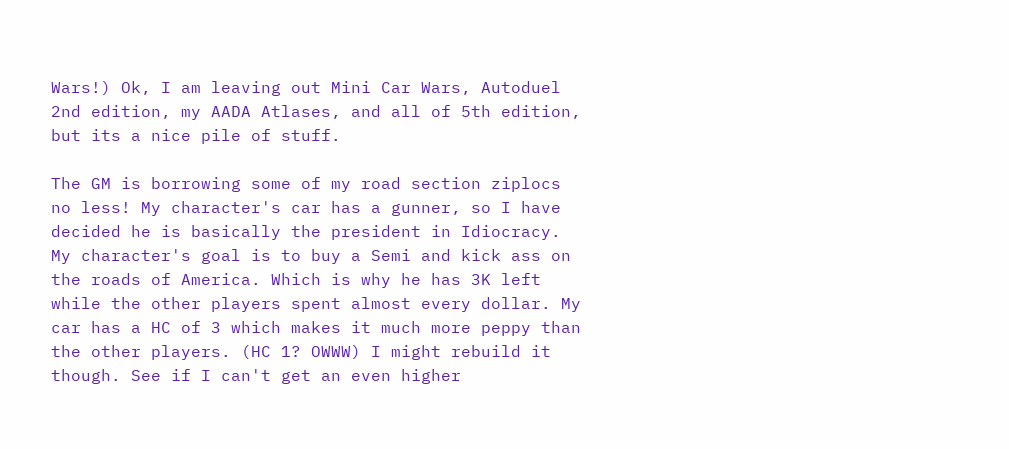Wars!) Ok, I am leaving out Mini Car Wars, Autoduel 2nd edition, my AADA Atlases, and all of 5th edition, but its a nice pile of stuff.

The GM is borrowing some of my road section ziplocs no less! My character's car has a gunner, so I have decided he is basically the president in Idiocracy. My character's goal is to buy a Semi and kick ass on the roads of America. Which is why he has 3K left while the other players spent almost every dollar. My car has a HC of 3 which makes it much more peppy than the other players. (HC 1? OWWW) I might rebuild it though. See if I can't get an even higher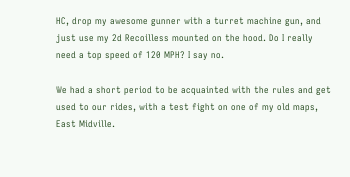HC, drop my awesome gunner with a turret machine gun, and just use my 2d Recoilless mounted on the hood. Do I really need a top speed of 120 MPH? I say no.

We had a short period to be acquainted with the rules and get used to our rides, with a test fight on one of my old maps, East Midville.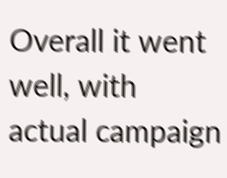Overall it went well, with actual campaign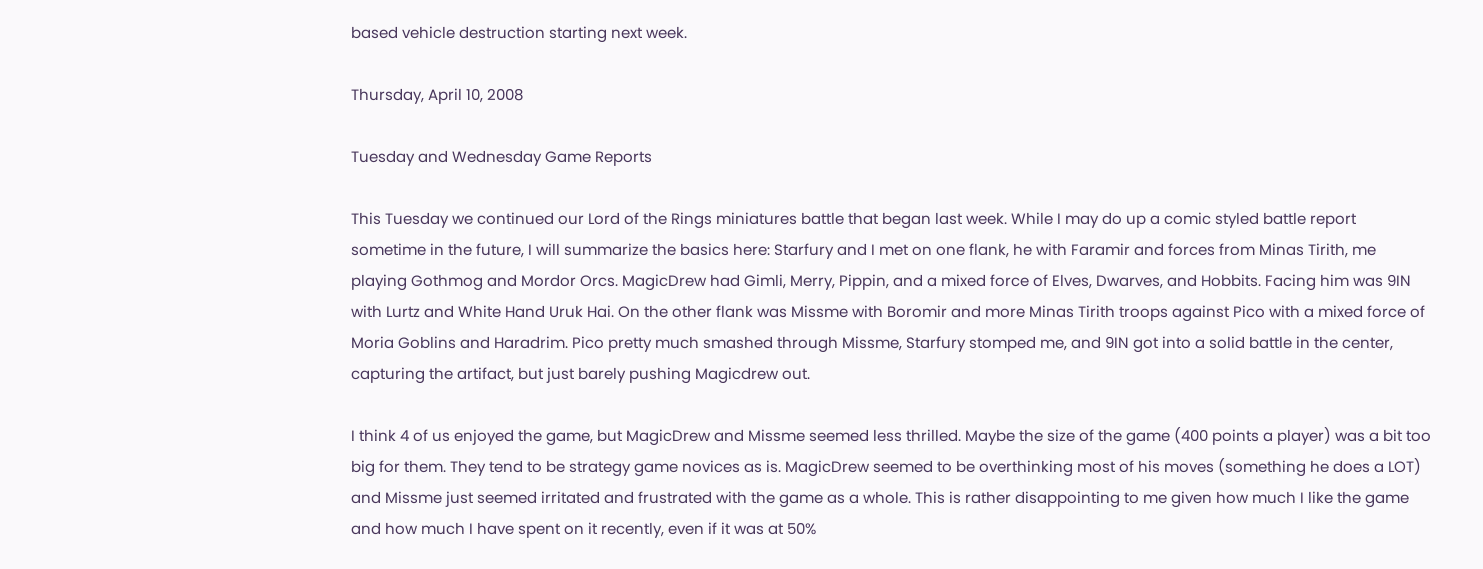based vehicle destruction starting next week.

Thursday, April 10, 2008

Tuesday and Wednesday Game Reports

This Tuesday we continued our Lord of the Rings miniatures battle that began last week. While I may do up a comic styled battle report sometime in the future, I will summarize the basics here: Starfury and I met on one flank, he with Faramir and forces from Minas Tirith, me playing Gothmog and Mordor Orcs. MagicDrew had Gimli, Merry, Pippin, and a mixed force of Elves, Dwarves, and Hobbits. Facing him was 9IN with Lurtz and White Hand Uruk Hai. On the other flank was Missme with Boromir and more Minas Tirith troops against Pico with a mixed force of Moria Goblins and Haradrim. Pico pretty much smashed through Missme, Starfury stomped me, and 9IN got into a solid battle in the center, capturing the artifact, but just barely pushing Magicdrew out.

I think 4 of us enjoyed the game, but MagicDrew and Missme seemed less thrilled. Maybe the size of the game (400 points a player) was a bit too big for them. They tend to be strategy game novices as is. MagicDrew seemed to be overthinking most of his moves (something he does a LOT) and Missme just seemed irritated and frustrated with the game as a whole. This is rather disappointing to me given how much I like the game and how much I have spent on it recently, even if it was at 50%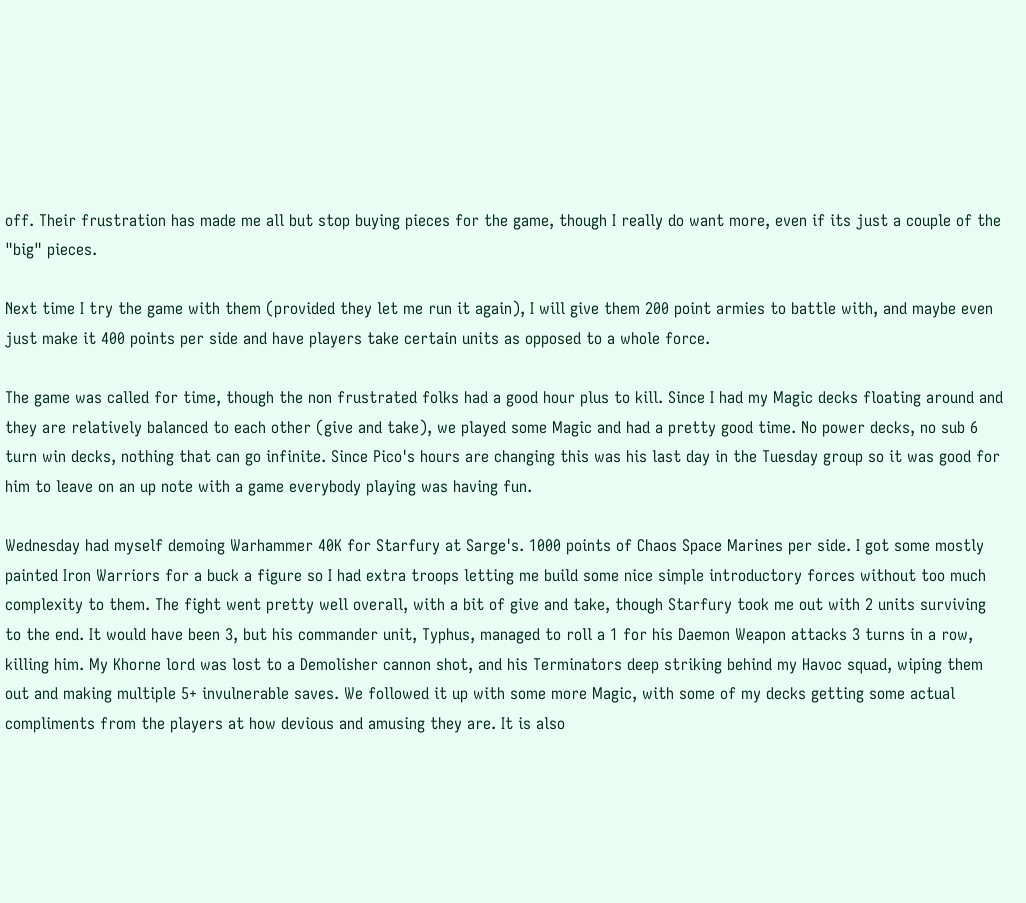off. Their frustration has made me all but stop buying pieces for the game, though I really do want more, even if its just a couple of the "big" pieces.

Next time I try the game with them (provided they let me run it again), I will give them 200 point armies to battle with, and maybe even just make it 400 points per side and have players take certain units as opposed to a whole force.

The game was called for time, though the non frustrated folks had a good hour plus to kill. Since I had my Magic decks floating around and they are relatively balanced to each other (give and take), we played some Magic and had a pretty good time. No power decks, no sub 6 turn win decks, nothing that can go infinite. Since Pico's hours are changing this was his last day in the Tuesday group so it was good for him to leave on an up note with a game everybody playing was having fun.

Wednesday had myself demoing Warhammer 40K for Starfury at Sarge's. 1000 points of Chaos Space Marines per side. I got some mostly painted Iron Warriors for a buck a figure so I had extra troops letting me build some nice simple introductory forces without too much complexity to them. The fight went pretty well overall, with a bit of give and take, though Starfury took me out with 2 units surviving to the end. It would have been 3, but his commander unit, Typhus, managed to roll a 1 for his Daemon Weapon attacks 3 turns in a row, killing him. My Khorne lord was lost to a Demolisher cannon shot, and his Terminators deep striking behind my Havoc squad, wiping them out and making multiple 5+ invulnerable saves. We followed it up with some more Magic, with some of my decks getting some actual compliments from the players at how devious and amusing they are. It is also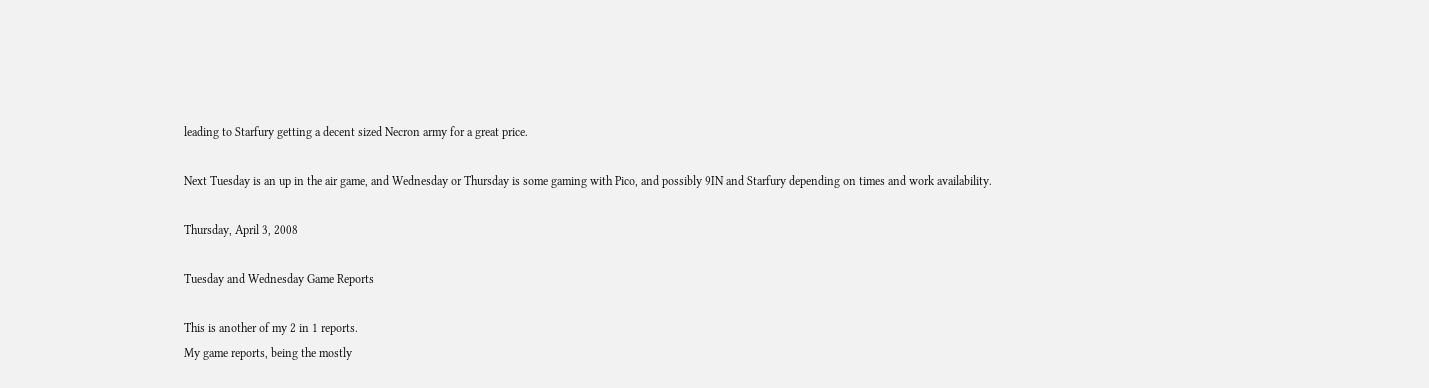leading to Starfury getting a decent sized Necron army for a great price.

Next Tuesday is an up in the air game, and Wednesday or Thursday is some gaming with Pico, and possibly 9IN and Starfury depending on times and work availability.

Thursday, April 3, 2008

Tuesday and Wednesday Game Reports

This is another of my 2 in 1 reports.
My game reports, being the mostly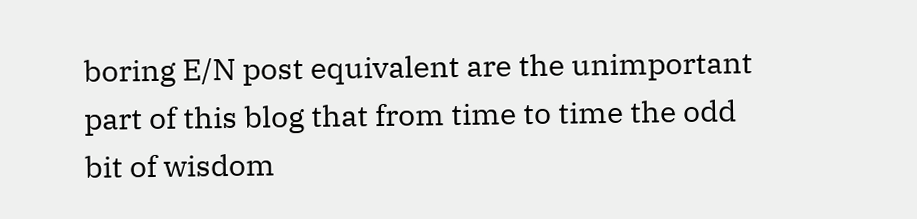boring E/N post equivalent are the unimportant part of this blog that from time to time the odd bit of wisdom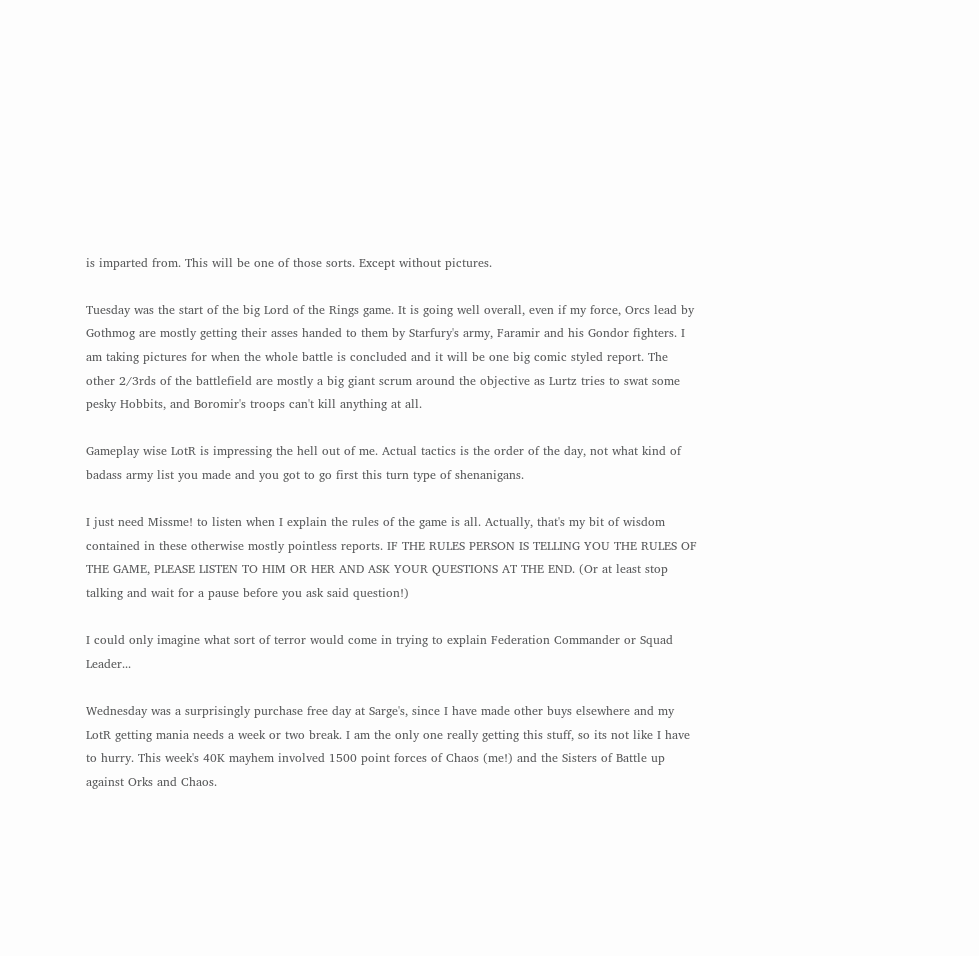is imparted from. This will be one of those sorts. Except without pictures.

Tuesday was the start of the big Lord of the Rings game. It is going well overall, even if my force, Orcs lead by Gothmog are mostly getting their asses handed to them by Starfury's army, Faramir and his Gondor fighters. I am taking pictures for when the whole battle is concluded and it will be one big comic styled report. The other 2/3rds of the battlefield are mostly a big giant scrum around the objective as Lurtz tries to swat some pesky Hobbits, and Boromir's troops can't kill anything at all.

Gameplay wise LotR is impressing the hell out of me. Actual tactics is the order of the day, not what kind of badass army list you made and you got to go first this turn type of shenanigans.

I just need Missme! to listen when I explain the rules of the game is all. Actually, that's my bit of wisdom contained in these otherwise mostly pointless reports. IF THE RULES PERSON IS TELLING YOU THE RULES OF THE GAME, PLEASE LISTEN TO HIM OR HER AND ASK YOUR QUESTIONS AT THE END. (Or at least stop talking and wait for a pause before you ask said question!)

I could only imagine what sort of terror would come in trying to explain Federation Commander or Squad Leader...

Wednesday was a surprisingly purchase free day at Sarge's, since I have made other buys elsewhere and my LotR getting mania needs a week or two break. I am the only one really getting this stuff, so its not like I have to hurry. This week's 40K mayhem involved 1500 point forces of Chaos (me!) and the Sisters of Battle up against Orks and Chaos.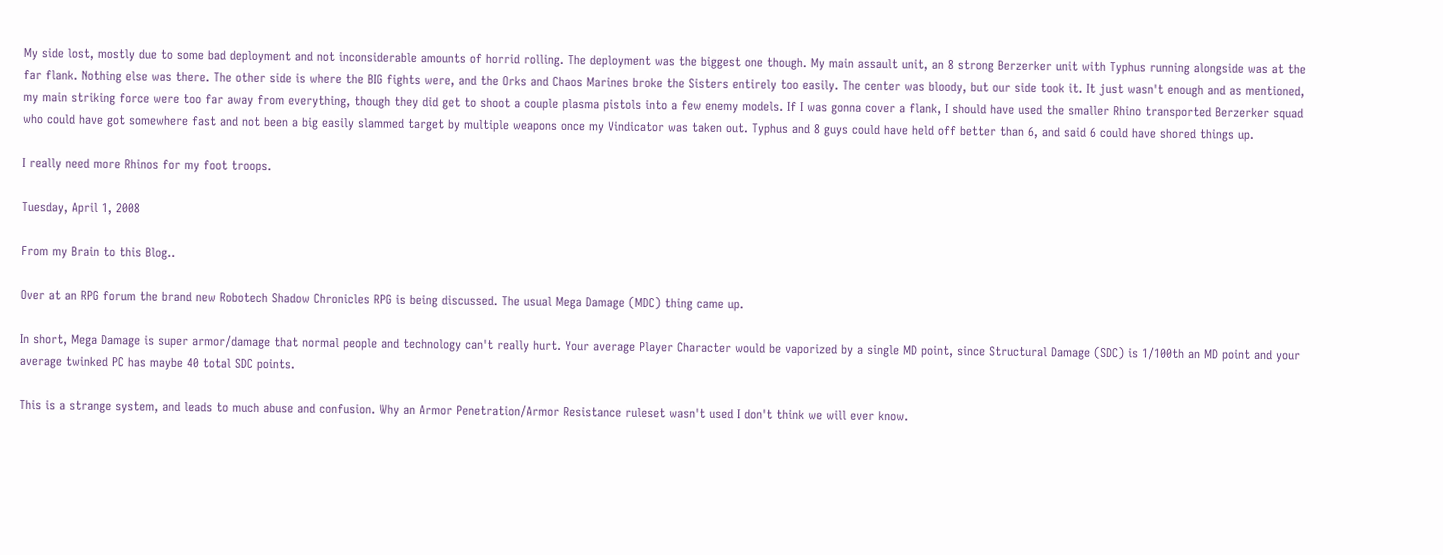My side lost, mostly due to some bad deployment and not inconsiderable amounts of horrid rolling. The deployment was the biggest one though. My main assault unit, an 8 strong Berzerker unit with Typhus running alongside was at the far flank. Nothing else was there. The other side is where the BIG fights were, and the Orks and Chaos Marines broke the Sisters entirely too easily. The center was bloody, but our side took it. It just wasn't enough and as mentioned, my main striking force were too far away from everything, though they did get to shoot a couple plasma pistols into a few enemy models. If I was gonna cover a flank, I should have used the smaller Rhino transported Berzerker squad who could have got somewhere fast and not been a big easily slammed target by multiple weapons once my Vindicator was taken out. Typhus and 8 guys could have held off better than 6, and said 6 could have shored things up.

I really need more Rhinos for my foot troops.

Tuesday, April 1, 2008

From my Brain to this Blog..

Over at an RPG forum the brand new Robotech Shadow Chronicles RPG is being discussed. The usual Mega Damage (MDC) thing came up.

In short, Mega Damage is super armor/damage that normal people and technology can't really hurt. Your average Player Character would be vaporized by a single MD point, since Structural Damage (SDC) is 1/100th an MD point and your average twinked PC has maybe 40 total SDC points.

This is a strange system, and leads to much abuse and confusion. Why an Armor Penetration/Armor Resistance ruleset wasn't used I don't think we will ever know.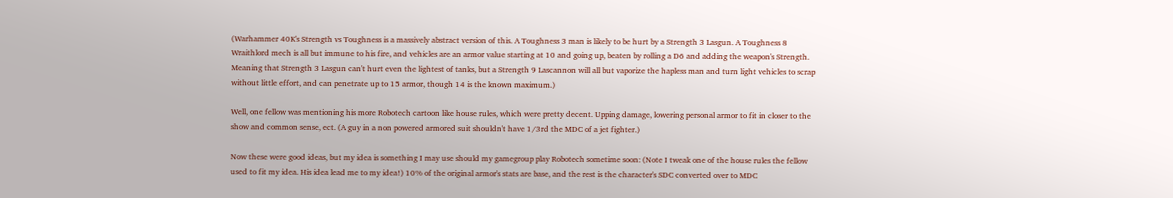(Warhammer 40K's Strength vs Toughness is a massively abstract version of this. A Toughness 3 man is likely to be hurt by a Strength 3 Lasgun. A Toughness 8 Wraithlord mech is all but immune to his fire, and vehicles are an armor value starting at 10 and going up, beaten by rolling a D6 and adding the weapon's Strength. Meaning that Strength 3 Lasgun can't hurt even the lightest of tanks, but a Strength 9 Lascannon will all but vaporize the hapless man and turn light vehicles to scrap without little effort, and can penetrate up to 15 armor, though 14 is the known maximum.)

Well, one fellow was mentioning his more Robotech cartoon like house rules, which were pretty decent. Upping damage, lowering personal armor to fit in closer to the show and common sense, ect. (A guy in a non powered armored suit shouldn't have 1/3rd the MDC of a jet fighter.)

Now these were good ideas, but my idea is something I may use should my gamegroup play Robotech sometime soon: (Note I tweak one of the house rules the fellow used to fit my idea. His idea lead me to my idea!) 10% of the original armor's stats are base, and the rest is the character's SDC converted over to MDC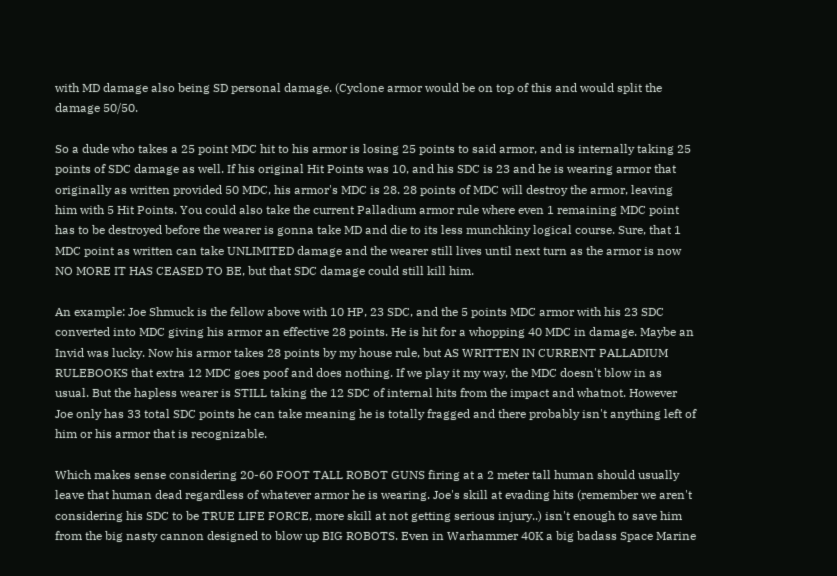with MD damage also being SD personal damage. (Cyclone armor would be on top of this and would split the damage 50/50.

So a dude who takes a 25 point MDC hit to his armor is losing 25 points to said armor, and is internally taking 25 points of SDC damage as well. If his original Hit Points was 10, and his SDC is 23 and he is wearing armor that originally as written provided 50 MDC, his armor's MDC is 28. 28 points of MDC will destroy the armor, leaving him with 5 Hit Points. You could also take the current Palladium armor rule where even 1 remaining MDC point has to be destroyed before the wearer is gonna take MD and die to its less munchkiny logical course. Sure, that 1 MDC point as written can take UNLIMITED damage and the wearer still lives until next turn as the armor is now NO MORE IT HAS CEASED TO BE, but that SDC damage could still kill him.

An example: Joe Shmuck is the fellow above with 10 HP, 23 SDC, and the 5 points MDC armor with his 23 SDC converted into MDC giving his armor an effective 28 points. He is hit for a whopping 40 MDC in damage. Maybe an Invid was lucky. Now his armor takes 28 points by my house rule, but AS WRITTEN IN CURRENT PALLADIUM RULEBOOKS that extra 12 MDC goes poof and does nothing. If we play it my way, the MDC doesn't blow in as usual. But the hapless wearer is STILL taking the 12 SDC of internal hits from the impact and whatnot. However Joe only has 33 total SDC points he can take meaning he is totally fragged and there probably isn't anything left of him or his armor that is recognizable.

Which makes sense considering 20-60 FOOT TALL ROBOT GUNS firing at a 2 meter tall human should usually leave that human dead regardless of whatever armor he is wearing. Joe's skill at evading hits (remember we aren't considering his SDC to be TRUE LIFE FORCE, more skill at not getting serious injury..) isn't enough to save him from the big nasty cannon designed to blow up BIG ROBOTS. Even in Warhammer 40K a big badass Space Marine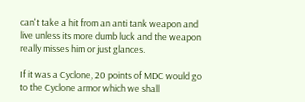can't take a hit from an anti tank weapon and live unless its more dumb luck and the weapon really misses him or just glances.

If it was a Cyclone, 20 points of MDC would go to the Cyclone armor which we shall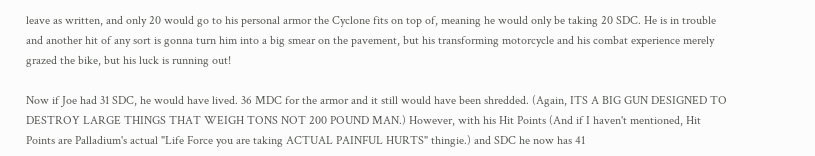leave as written, and only 20 would go to his personal armor the Cyclone fits on top of, meaning he would only be taking 20 SDC. He is in trouble and another hit of any sort is gonna turn him into a big smear on the pavement, but his transforming motorcycle and his combat experience merely grazed the bike, but his luck is running out!

Now if Joe had 31 SDC, he would have lived. 36 MDC for the armor and it still would have been shredded. (Again, ITS A BIG GUN DESIGNED TO DESTROY LARGE THINGS THAT WEIGH TONS NOT 200 POUND MAN.) However, with his Hit Points (And if I haven't mentioned, Hit Points are Palladium's actual "Life Force you are taking ACTUAL PAINFUL HURTS" thingie.) and SDC he now has 41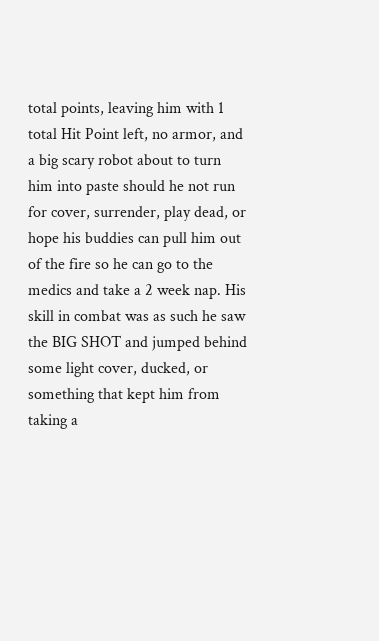total points, leaving him with 1 total Hit Point left, no armor, and a big scary robot about to turn him into paste should he not run for cover, surrender, play dead, or hope his buddies can pull him out of the fire so he can go to the medics and take a 2 week nap. His skill in combat was as such he saw the BIG SHOT and jumped behind some light cover, ducked, or something that kept him from taking a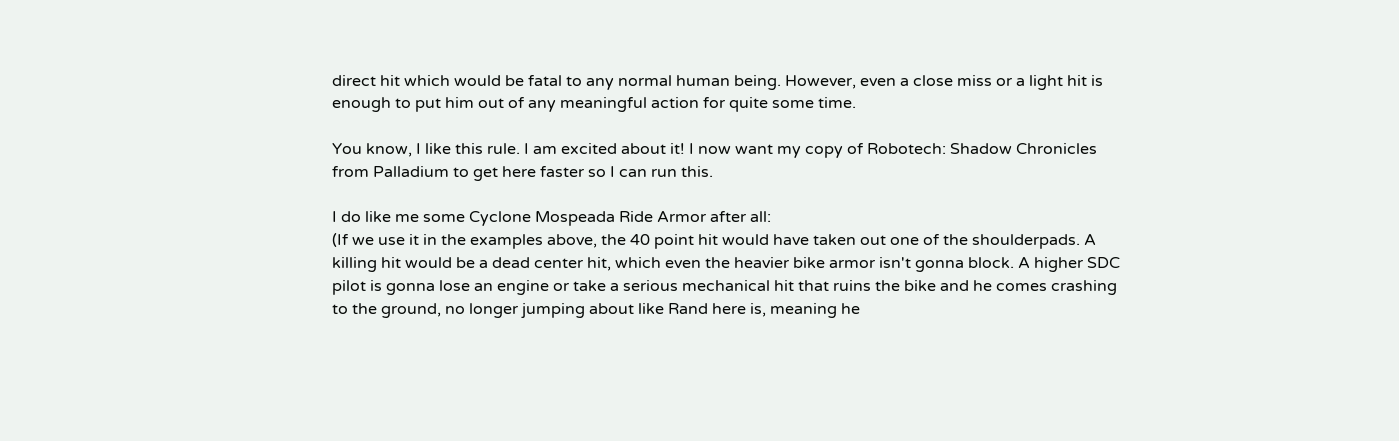direct hit which would be fatal to any normal human being. However, even a close miss or a light hit is enough to put him out of any meaningful action for quite some time.

You know, I like this rule. I am excited about it! I now want my copy of Robotech: Shadow Chronicles from Palladium to get here faster so I can run this.

I do like me some Cyclone Mospeada Ride Armor after all:
(If we use it in the examples above, the 40 point hit would have taken out one of the shoulderpads. A killing hit would be a dead center hit, which even the heavier bike armor isn't gonna block. A higher SDC pilot is gonna lose an engine or take a serious mechanical hit that ruins the bike and he comes crashing to the ground, no longer jumping about like Rand here is, meaning he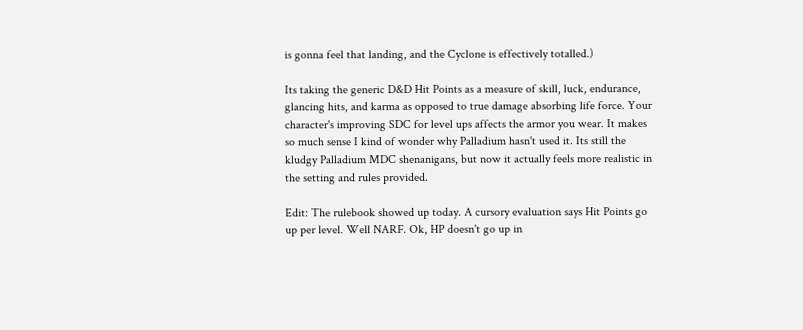is gonna feel that landing, and the Cyclone is effectively totalled.)

Its taking the generic D&D Hit Points as a measure of skill, luck, endurance, glancing hits, and karma as opposed to true damage absorbing life force. Your character's improving SDC for level ups affects the armor you wear. It makes so much sense I kind of wonder why Palladium hasn't used it. Its still the kludgy Palladium MDC shenanigans, but now it actually feels more realistic in the setting and rules provided.

Edit: The rulebook showed up today. A cursory evaluation says Hit Points go up per level. Well NARF. Ok, HP doesn't go up in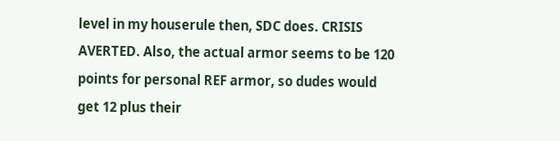level in my houserule then, SDC does. CRISIS AVERTED. Also, the actual armor seems to be 120 points for personal REF armor, so dudes would get 12 plus their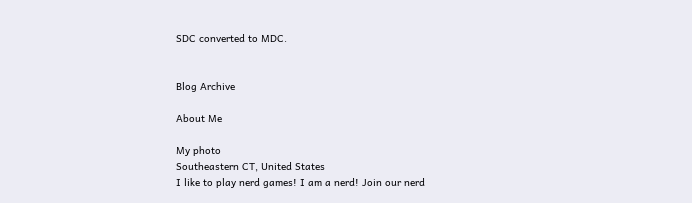SDC converted to MDC.


Blog Archive

About Me

My photo
Southeastern CT, United States
I like to play nerd games! I am a nerd! Join our nerd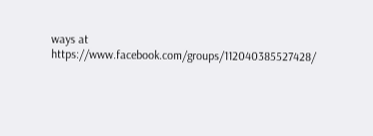ways at https://www.facebook.com/groups/112040385527428/